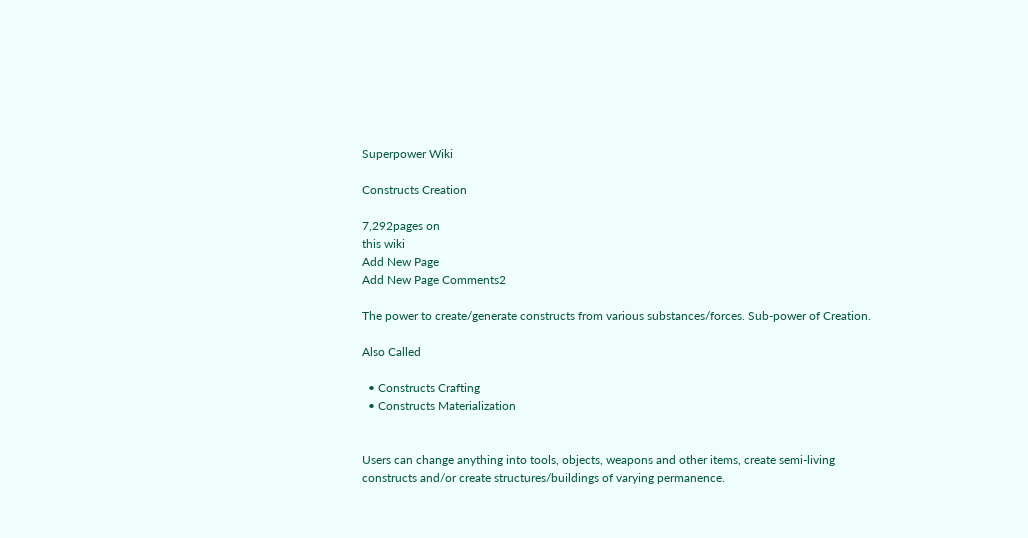Superpower Wiki

Constructs Creation

7,292pages on
this wiki
Add New Page
Add New Page Comments2

The power to create/generate constructs from various substances/forces. Sub-power of Creation.

Also Called

  • Constructs Crafting
  • Constructs Materialization


Users can change anything into tools, objects, weapons and other items, create semi-living constructs and/or create structures/buildings of varying permanence.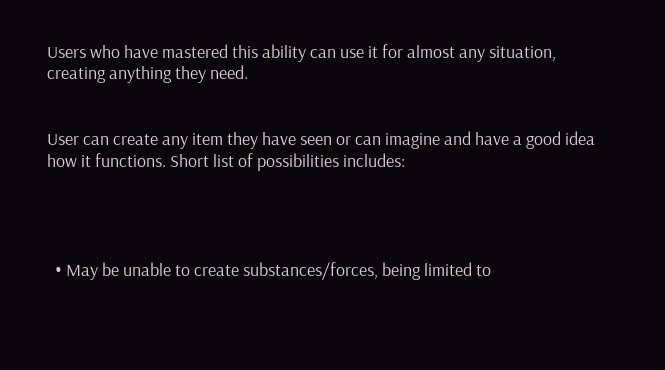Users who have mastered this ability can use it for almost any situation, creating anything they need.


User can create any item they have seen or can imagine and have a good idea how it functions. Short list of possibilities includes:




  • May be unable to create substances/forces, being limited to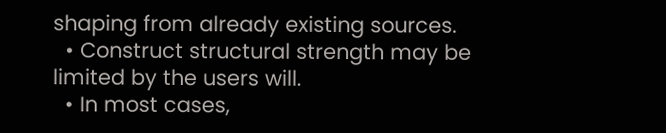shaping from already existing sources.
  • Construct structural strength may be limited by the users will.
  • In most cases,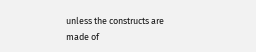unless the constructs are made of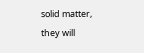solid matter, they will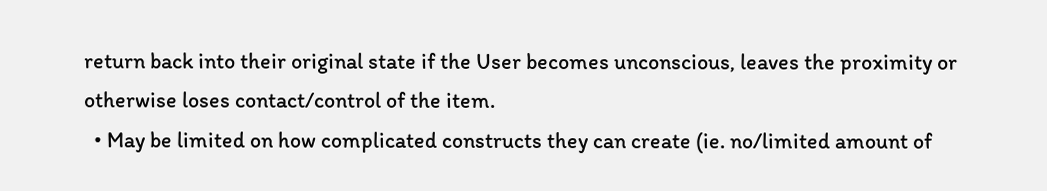return back into their original state if the User becomes unconscious, leaves the proximity or otherwise loses contact/control of the item.
  • May be limited on how complicated constructs they can create (ie. no/limited amount of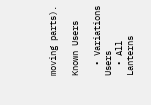moving parts).

Known Users

  • Variations Users
  • All Lanterns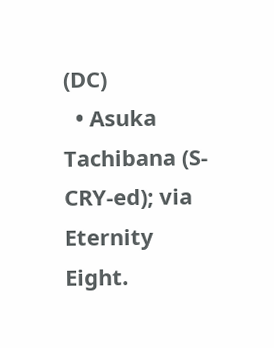(DC)
  • Asuka Tachibana (S-CRY-ed); via Eternity Eight.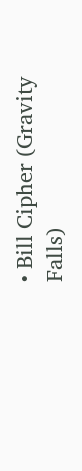• Bill Cipher (Gravity Falls)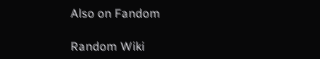Also on Fandom

Random Wiki